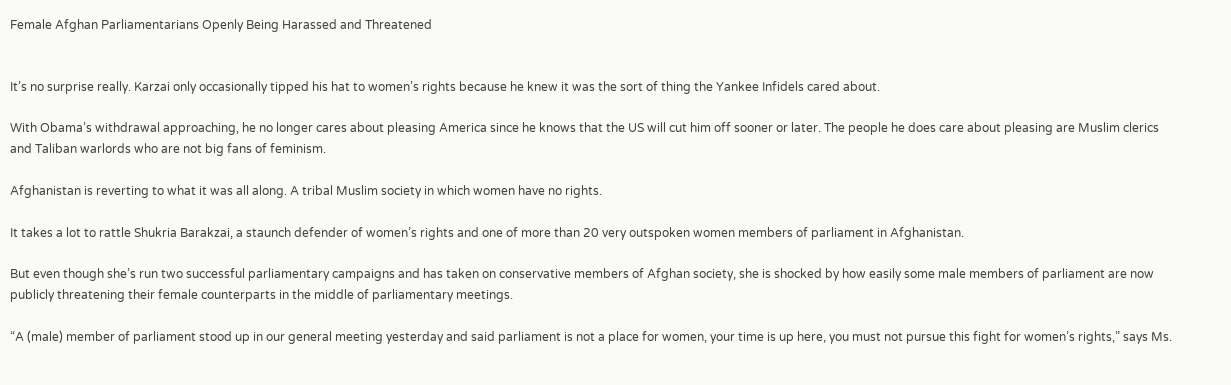Female Afghan Parliamentarians Openly Being Harassed and Threatened


It’s no surprise really. Karzai only occasionally tipped his hat to women’s rights because he knew it was the sort of thing the Yankee Infidels cared about.

With Obama’s withdrawal approaching, he no longer cares about pleasing America since he knows that the US will cut him off sooner or later. The people he does care about pleasing are Muslim clerics and Taliban warlords who are not big fans of feminism.

Afghanistan is reverting to what it was all along. A tribal Muslim society in which women have no rights.

It takes a lot to rattle Shukria Barakzai, a staunch defender of women’s rights and one of more than 20 very outspoken women members of parliament in Afghanistan.

But even though she’s run two successful parliamentary campaigns and has taken on conservative members of Afghan society, she is shocked by how easily some male members of parliament are now publicly threatening their female counterparts in the middle of parliamentary meetings.

“A (male) member of parliament stood up in our general meeting yesterday and said parliament is not a place for women, your time is up here, you must not pursue this fight for women’s rights,” says Ms.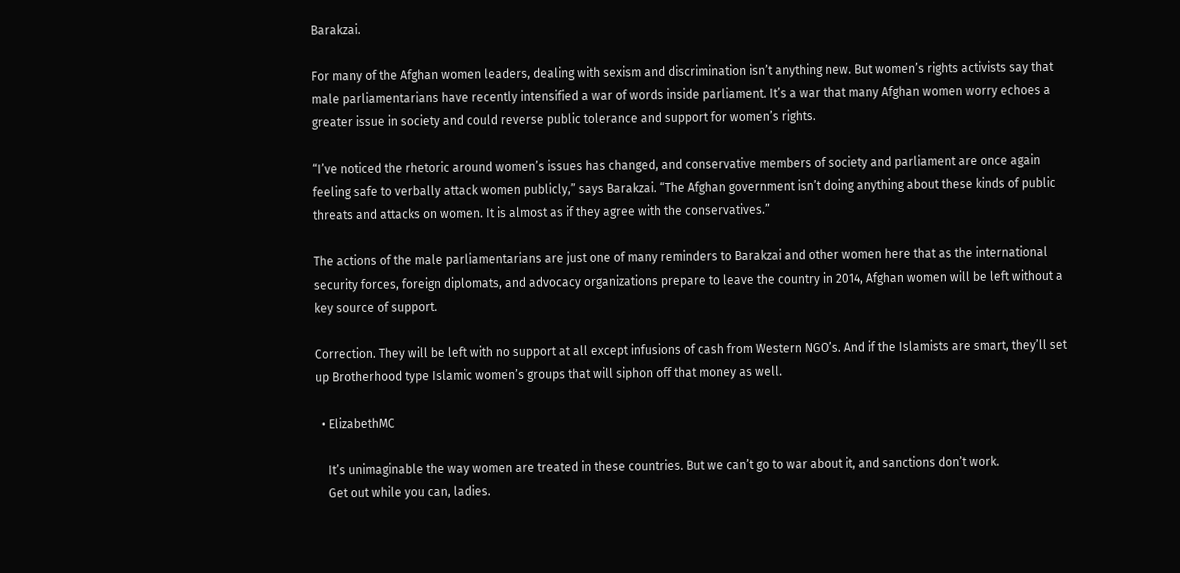Barakzai.

For many of the Afghan women leaders, dealing with sexism and discrimination isn’t anything new. But women’s rights activists say that male parliamentarians have recently intensified a war of words inside parliament. It’s a war that many Afghan women worry echoes a greater issue in society and could reverse public tolerance and support for women’s rights.

“I’ve noticed the rhetoric around women’s issues has changed, and conservative members of society and parliament are once again feeling safe to verbally attack women publicly,” says Barakzai. “The Afghan government isn’t doing anything about these kinds of public threats and attacks on women. It is almost as if they agree with the conservatives.”

The actions of the male parliamentarians are just one of many reminders to Barakzai and other women here that as the international security forces, foreign diplomats, and advocacy organizations prepare to leave the country in 2014, Afghan women will be left without a key source of support.

Correction. They will be left with no support at all except infusions of cash from Western NGO’s. And if the Islamists are smart, they’ll set up Brotherhood type Islamic women’s groups that will siphon off that money as well.

  • ElizabethMC

    It’s unimaginable the way women are treated in these countries. But we can’t go to war about it, and sanctions don’t work.
    Get out while you can, ladies.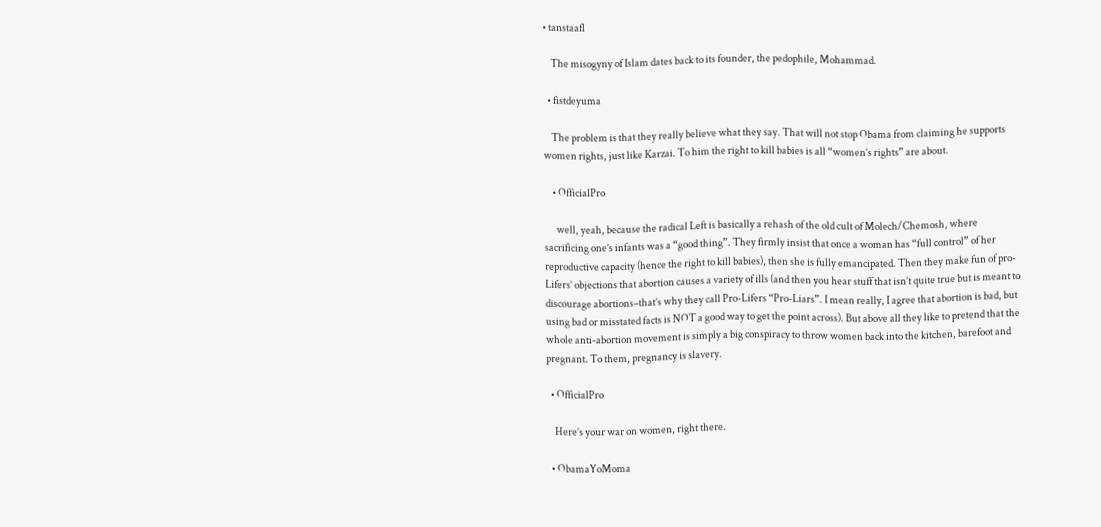• tanstaafl

    The misogyny of Islam dates back to its founder, the pedophile, Mohammad.

  • fistdeyuma

    The problem is that they really believe what they say. That will not stop Obama from claiming he supports women rights, just like Karzai. To him the right to kill babies is all “women’s rights” are about.

    • OfficialPro

      well, yeah, because the radical Left is basically a rehash of the old cult of Molech/Chemosh, where sacrificing one’s infants was a “good thing”. They firmly insist that once a woman has “full control” of her reproductive capacity (hence the right to kill babies), then she is fully emancipated. Then they make fun of pro-Lifers’ objections that abortion causes a variety of ills (and then you hear stuff that isn’t quite true but is meant to discourage abortions–that’s why they call Pro-Lifers “Pro-Liars”. I mean really, I agree that abortion is bad, but using bad or misstated facts is NOT a good way to get the point across). But above all they like to pretend that the whole anti-abortion movement is simply a big conspiracy to throw women back into the kitchen, barefoot and pregnant. To them, pregnancy is slavery.

  • OfficialPro

    Here’s your war on women, right there.

  • ObamaYoMoma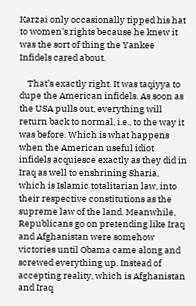Karzai only occasionally tipped his hat to women’s rights because he knew it was the sort of thing the Yankee Infidels cared about.

    That’s exactly right. It was taqiyya to dupe the American infidels. As soon as the USA pulls out, everything will return back to normal, i.e., to the way it was before. Which is what happens when the American useful idiot infidels acquiesce exactly as they did in Iraq as well to enshrining Sharia, which is Islamic totalitarian law, into their respective constitutions as the supreme law of the land. Meanwhile, Republicans go on pretending like Iraq and Afghanistan were somehow victories until Obama came along and screwed everything up. Instead of accepting reality, which is Afghanistan and Iraq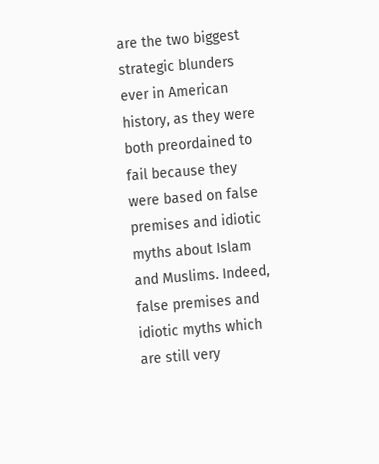are the two biggest strategic blunders ever in American history, as they were both preordained to fail because they were based on false premises and idiotic myths about Islam and Muslims. Indeed, false premises and idiotic myths which are still very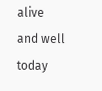alive and well today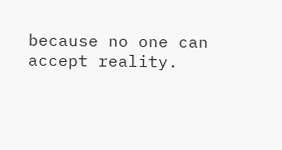because no one can accept reality.